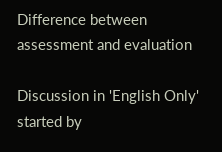Difference between assessment and evaluation

Discussion in 'English Only' started by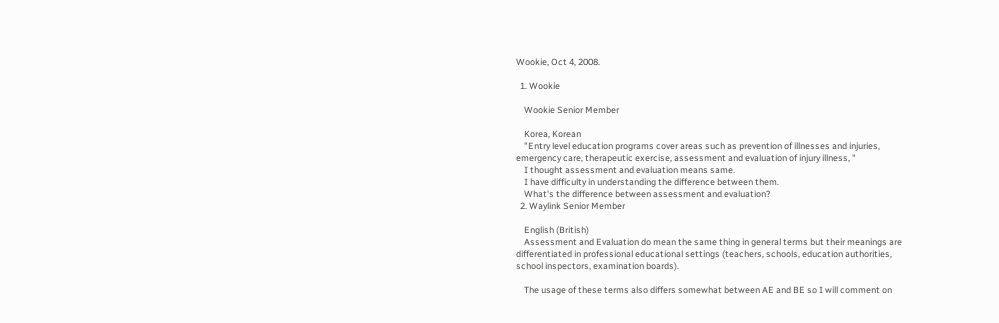Wookie, Oct 4, 2008.

  1. Wookie

    Wookie Senior Member

    Korea, Korean
    "Entry level education programs cover areas such as prevention of illnesses and injuries, emergency care, therapeutic exercise, assessment and evaluation of injury illness, "
    I thought assessment and evaluation means same.
    I have difficulty in understanding the difference between them.
    What's the difference between assessment and evaluation?
  2. Waylink Senior Member

    English (British)
    Assessment and Evaluation do mean the same thing in general terms but their meanings are differentiated in professional educational settings (teachers, schools, education authorities, school inspectors, examination boards).

    The usage of these terms also differs somewhat between AE and BE so I will comment on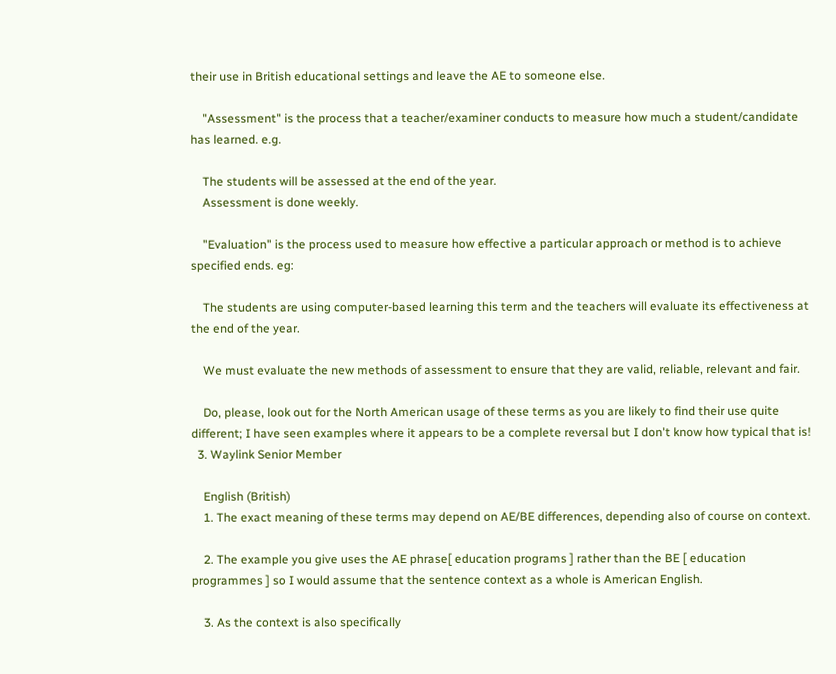their use in British educational settings and leave the AE to someone else.

    "Assessment" is the process that a teacher/examiner conducts to measure how much a student/candidate has learned. e.g.

    The students will be assessed at the end of the year.
    Assessment is done weekly.

    "Evaluation" is the process used to measure how effective a particular approach or method is to achieve specified ends. eg:

    The students are using computer-based learning this term and the teachers will evaluate its effectiveness at the end of the year.

    We must evaluate the new methods of assessment to ensure that they are valid, reliable, relevant and fair.

    Do, please, look out for the North American usage of these terms as you are likely to find their use quite different; I have seen examples where it appears to be a complete reversal but I don't know how typical that is!
  3. Waylink Senior Member

    English (British)
    1. The exact meaning of these terms may depend on AE/BE differences, depending also of course on context.

    2. The example you give uses the AE phrase[ education programs ] rather than the BE [ education programmes ] so I would assume that the sentence context as a whole is American English.

    3. As the context is also specifically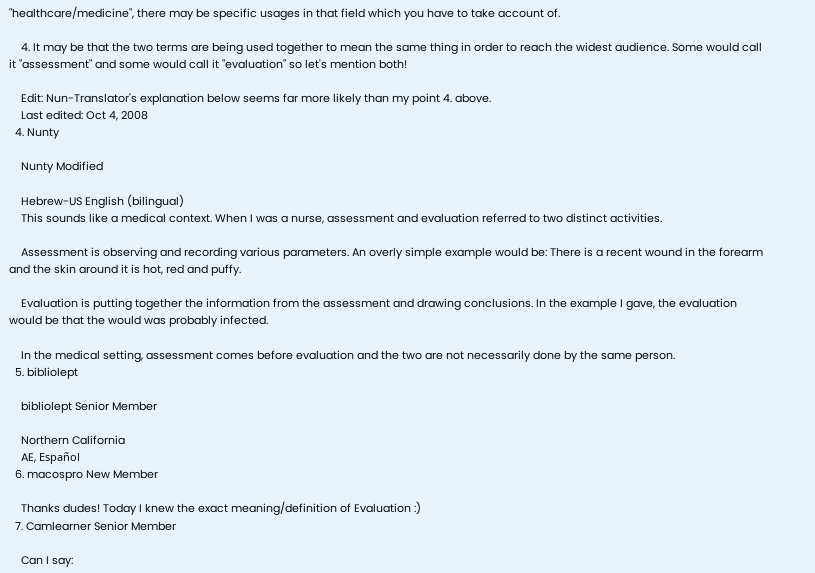"healthcare/medicine", there may be specific usages in that field which you have to take account of.

    4. It may be that the two terms are being used together to mean the same thing in order to reach the widest audience. Some would call it "assessment" and some would call it "evaluation" so let's mention both!

    Edit: Nun-Translator's explanation below seems far more likely than my point 4. above.
    Last edited: Oct 4, 2008
  4. Nunty

    Nunty Modified

    Hebrew-US English (bilingual)
    This sounds like a medical context. When I was a nurse, assessment and evaluation referred to two distinct activities.

    Assessment is observing and recording various parameters. An overly simple example would be: There is a recent wound in the forearm and the skin around it is hot, red and puffy.

    Evaluation is putting together the information from the assessment and drawing conclusions. In the example I gave, the evaluation would be that the would was probably infected.

    In the medical setting, assessment comes before evaluation and the two are not necessarily done by the same person.
  5. bibliolept

    bibliolept Senior Member

    Northern California
    AE, Español
  6. macospro New Member

    Thanks dudes! Today I knew the exact meaning/definition of Evaluation :)
  7. Camlearner Senior Member

    Can I say: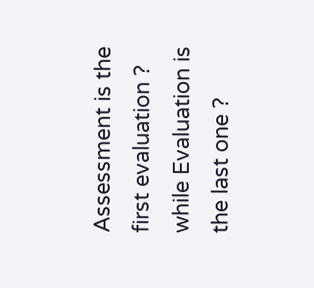Assessment is the first evaluation ? while Evaluation is the last one ?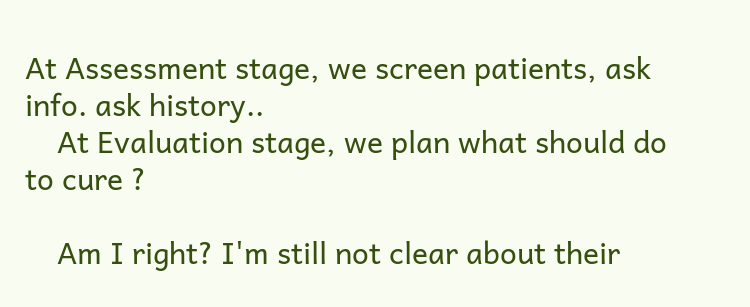At Assessment stage, we screen patients, ask info. ask history..
    At Evaluation stage, we plan what should do to cure ?

    Am I right? I'm still not clear about their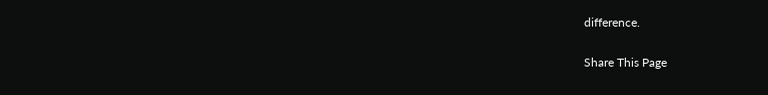difference.

Share This Page